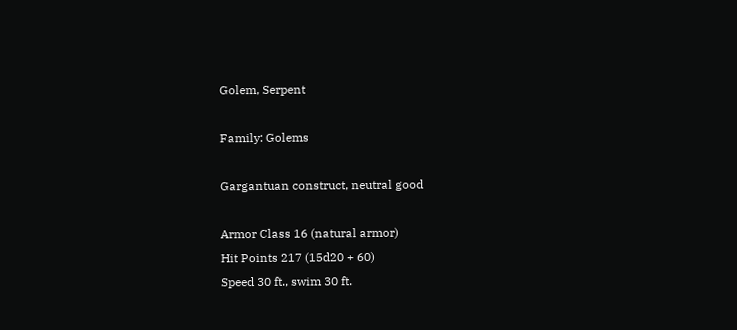Golem, Serpent

Family: Golems

Gargantuan construct, neutral good

Armor Class 16 (natural armor)
Hit Points 217 (15d20 + 60)
Speed 30 ft., swim 30 ft.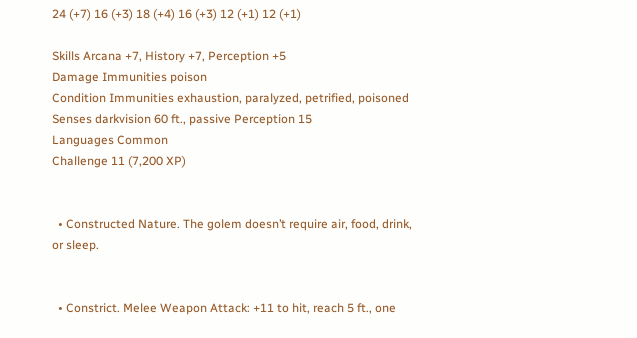24 (+7) 16 (+3) 18 (+4) 16 (+3) 12 (+1) 12 (+1)

Skills Arcana +7, History +7, Perception +5
Damage Immunities poison
Condition Immunities exhaustion, paralyzed, petrified, poisoned
Senses darkvision 60 ft., passive Perception 15
Languages Common
Challenge 11 (7,200 XP)


  • Constructed Nature. The golem doesn’t require air, food, drink, or sleep.


  • Constrict. Melee Weapon Attack: +11 to hit, reach 5 ft., one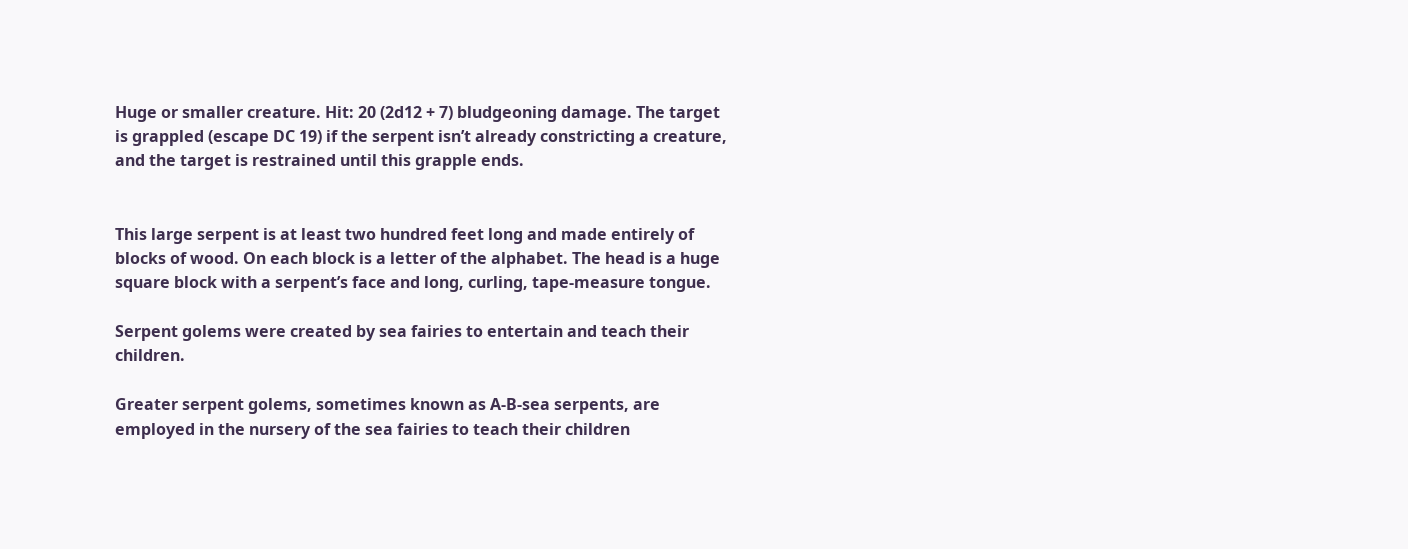Huge or smaller creature. Hit: 20 (2d12 + 7) bludgeoning damage. The target is grappled (escape DC 19) if the serpent isn’t already constricting a creature, and the target is restrained until this grapple ends.


This large serpent is at least two hundred feet long and made entirely of blocks of wood. On each block is a letter of the alphabet. The head is a huge square block with a serpent’s face and long, curling, tape-measure tongue.

Serpent golems were created by sea fairies to entertain and teach their children.

Greater serpent golems, sometimes known as A-B-sea serpents, are employed in the nursery of the sea fairies to teach their children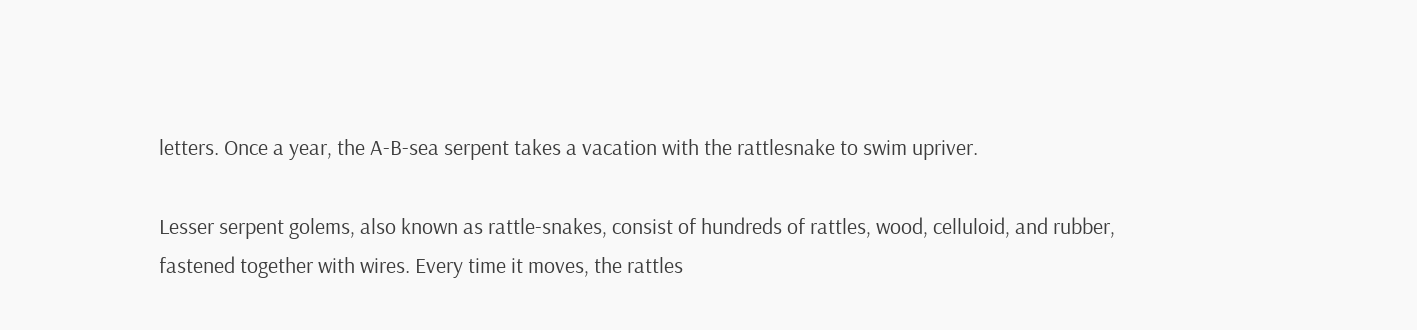letters. Once a year, the A-B-sea serpent takes a vacation with the rattlesnake to swim upriver.

Lesser serpent golems, also known as rattle-snakes, consist of hundreds of rattles, wood, celluloid, and rubber, fastened together with wires. Every time it moves, the rattles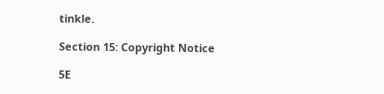tinkle.

Section 15: Copyright Notice

5E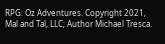RPG: Oz Adventures. Copyright 2021, Mal and Tal, LLC; Author Michael Tresca.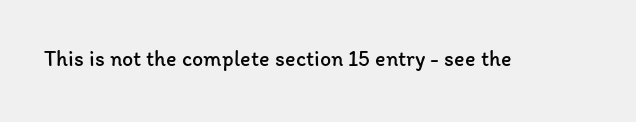This is not the complete section 15 entry - see the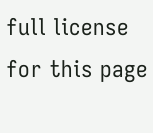full license for this page